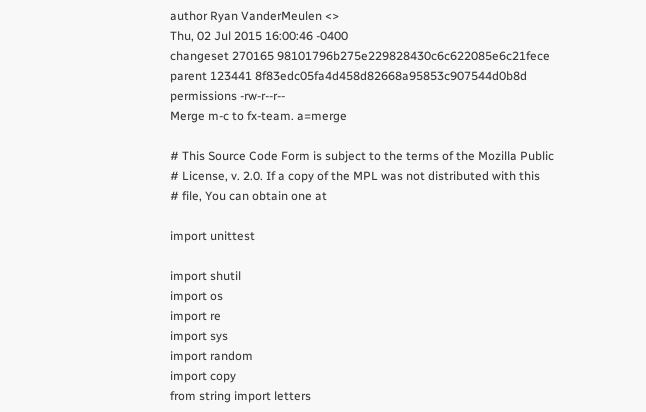author Ryan VanderMeulen <>
Thu, 02 Jul 2015 16:00:46 -0400
changeset 270165 98101796b275e229828430c6c622085e6c21fece
parent 123441 8f83edc05fa4d458d82668a95853c907544d0b8d
permissions -rw-r--r--
Merge m-c to fx-team. a=merge

# This Source Code Form is subject to the terms of the Mozilla Public
# License, v. 2.0. If a copy of the MPL was not distributed with this
# file, You can obtain one at

import unittest

import shutil
import os
import re
import sys
import random
import copy
from string import letters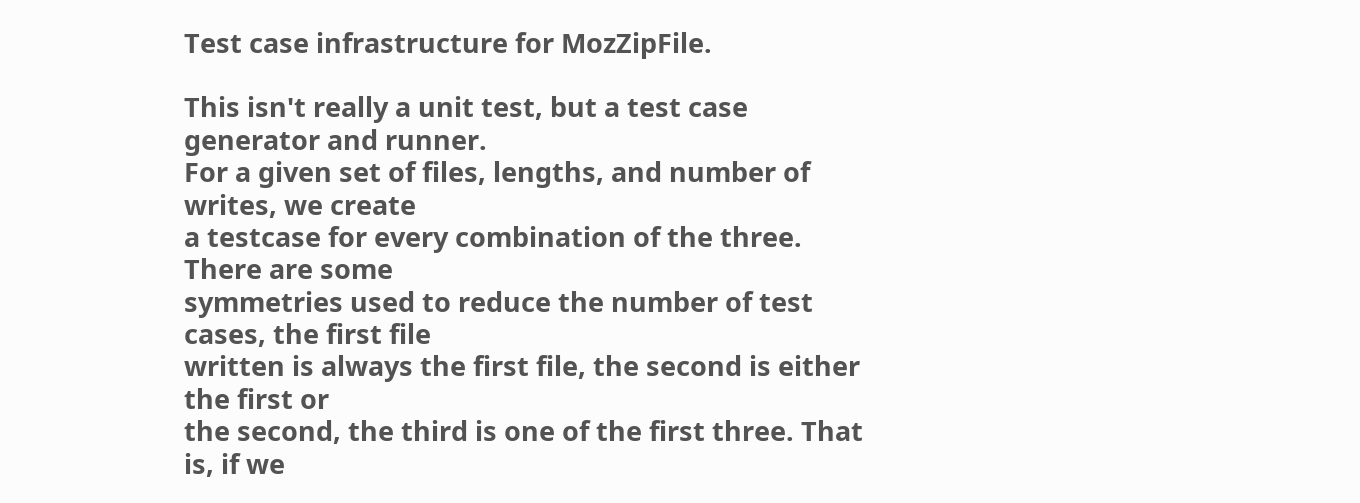Test case infrastructure for MozZipFile.

This isn't really a unit test, but a test case generator and runner.
For a given set of files, lengths, and number of writes, we create
a testcase for every combination of the three. There are some
symmetries used to reduce the number of test cases, the first file
written is always the first file, the second is either the first or
the second, the third is one of the first three. That is, if we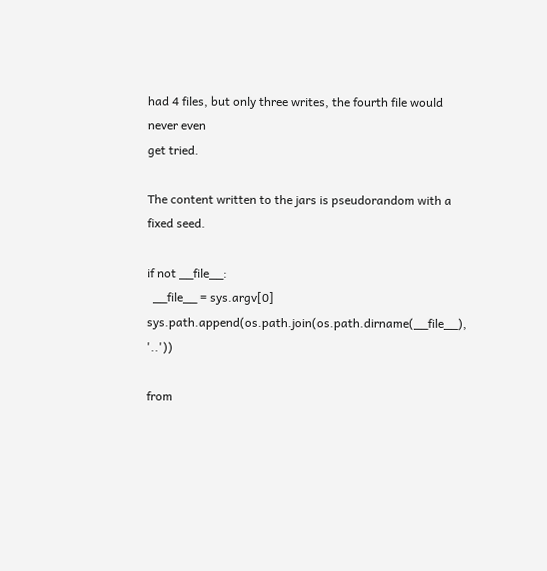had 4 files, but only three writes, the fourth file would never even
get tried.

The content written to the jars is pseudorandom with a fixed seed.

if not __file__:
  __file__ = sys.argv[0]
sys.path.append(os.path.join(os.path.dirname(__file__), '..'))

from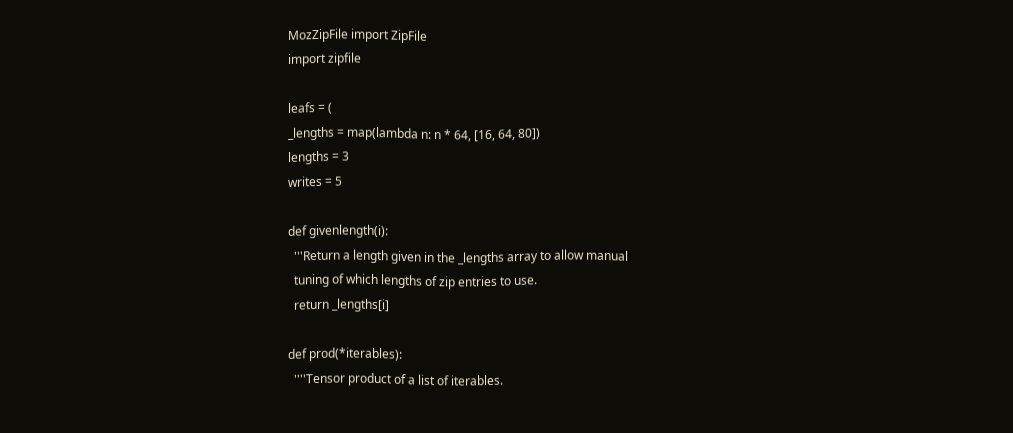MozZipFile import ZipFile
import zipfile

leafs = (
_lengths = map(lambda n: n * 64, [16, 64, 80])
lengths = 3
writes = 5

def givenlength(i):
  '''Return a length given in the _lengths array to allow manual
  tuning of which lengths of zip entries to use.
  return _lengths[i]

def prod(*iterables):
  ''''Tensor product of a list of iterables.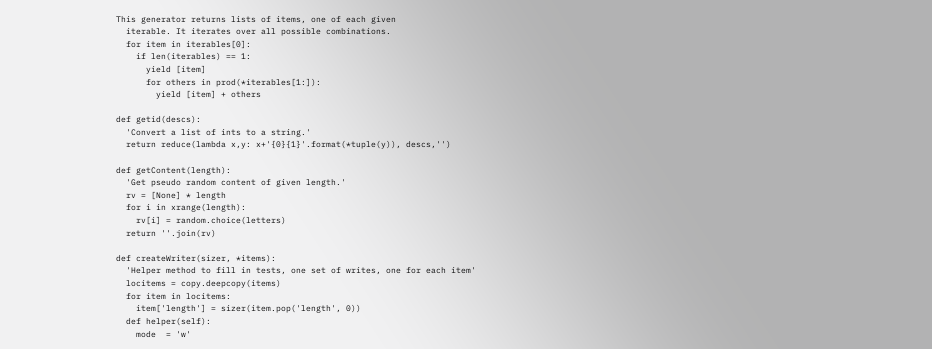This generator returns lists of items, one of each given
  iterable. It iterates over all possible combinations.
  for item in iterables[0]:
    if len(iterables) == 1:
      yield [item]
      for others in prod(*iterables[1:]):
        yield [item] + others

def getid(descs):
  'Convert a list of ints to a string.'
  return reduce(lambda x,y: x+'{0}{1}'.format(*tuple(y)), descs,'')

def getContent(length):
  'Get pseudo random content of given length.'
  rv = [None] * length
  for i in xrange(length):
    rv[i] = random.choice(letters)
  return ''.join(rv)

def createWriter(sizer, *items):
  'Helper method to fill in tests, one set of writes, one for each item'
  locitems = copy.deepcopy(items)
  for item in locitems:
    item['length'] = sizer(item.pop('length', 0))
  def helper(self):
    mode  = 'w'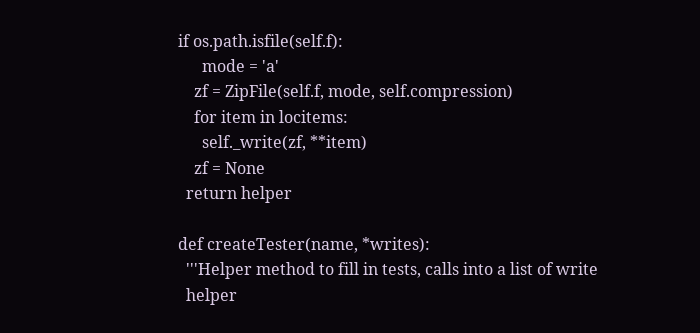if os.path.isfile(self.f):
      mode = 'a'
    zf = ZipFile(self.f, mode, self.compression)
    for item in locitems:
      self._write(zf, **item)
    zf = None
  return helper

def createTester(name, *writes):
  '''Helper method to fill in tests, calls into a list of write
  helper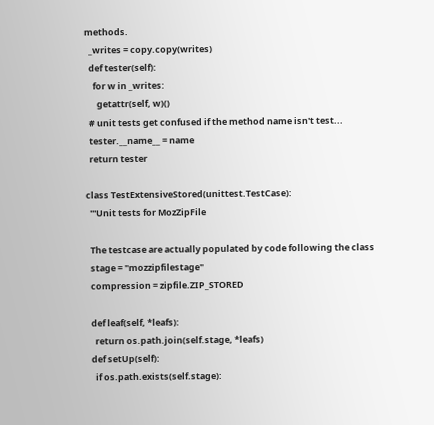methods.
  _writes = copy.copy(writes)
  def tester(self):
    for w in _writes:
      getattr(self, w)()
  # unit tests get confused if the method name isn't test...
  tester.__name__ = name
  return tester

class TestExtensiveStored(unittest.TestCase):
  '''Unit tests for MozZipFile

  The testcase are actually populated by code following the class
  stage = "mozzipfilestage"
  compression = zipfile.ZIP_STORED

  def leaf(self, *leafs):
    return os.path.join(self.stage, *leafs)
  def setUp(self):
    if os.path.exists(self.stage):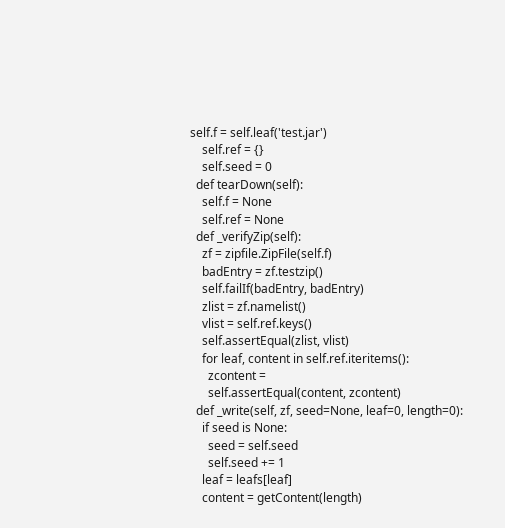self.f = self.leaf('test.jar')
    self.ref = {}
    self.seed = 0
  def tearDown(self):
    self.f = None
    self.ref = None
  def _verifyZip(self):
    zf = zipfile.ZipFile(self.f)
    badEntry = zf.testzip()
    self.failIf(badEntry, badEntry)
    zlist = zf.namelist()
    vlist = self.ref.keys()
    self.assertEqual(zlist, vlist)
    for leaf, content in self.ref.iteritems():
      zcontent =
      self.assertEqual(content, zcontent)
  def _write(self, zf, seed=None, leaf=0, length=0):
    if seed is None:
      seed = self.seed
      self.seed += 1
    leaf = leafs[leaf]
    content = getContent(length)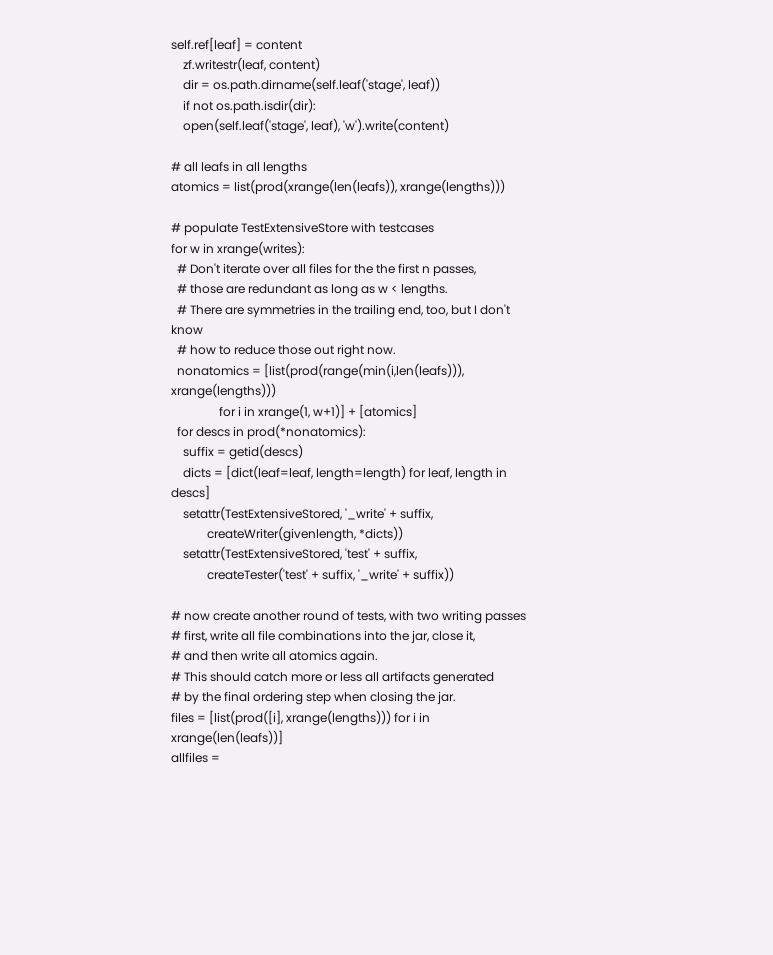self.ref[leaf] = content
    zf.writestr(leaf, content)
    dir = os.path.dirname(self.leaf('stage', leaf))
    if not os.path.isdir(dir):
    open(self.leaf('stage', leaf), 'w').write(content)

# all leafs in all lengths
atomics = list(prod(xrange(len(leafs)), xrange(lengths)))

# populate TestExtensiveStore with testcases
for w in xrange(writes):
  # Don't iterate over all files for the the first n passes,
  # those are redundant as long as w < lengths.
  # There are symmetries in the trailing end, too, but I don't know
  # how to reduce those out right now.
  nonatomics = [list(prod(range(min(i,len(leafs))), xrange(lengths)))
                for i in xrange(1, w+1)] + [atomics]
  for descs in prod(*nonatomics):
    suffix = getid(descs)
    dicts = [dict(leaf=leaf, length=length) for leaf, length in descs]
    setattr(TestExtensiveStored, '_write' + suffix,
            createWriter(givenlength, *dicts))
    setattr(TestExtensiveStored, 'test' + suffix,
            createTester('test' + suffix, '_write' + suffix))

# now create another round of tests, with two writing passes
# first, write all file combinations into the jar, close it,
# and then write all atomics again.
# This should catch more or less all artifacts generated
# by the final ordering step when closing the jar.
files = [list(prod([i], xrange(lengths))) for i in xrange(len(leafs))]
allfiles =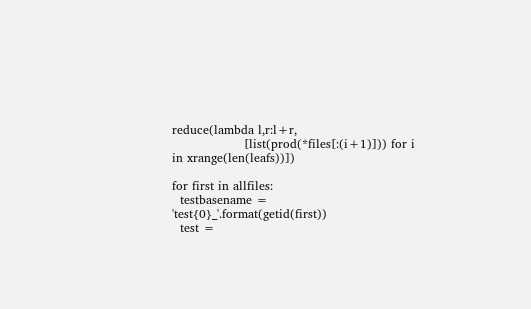reduce(lambda l,r:l+r,
                  [list(prod(*files[:(i+1)])) for i in xrange(len(leafs))])

for first in allfiles:
  testbasename = 'test{0}_'.format(getid(first))
  test =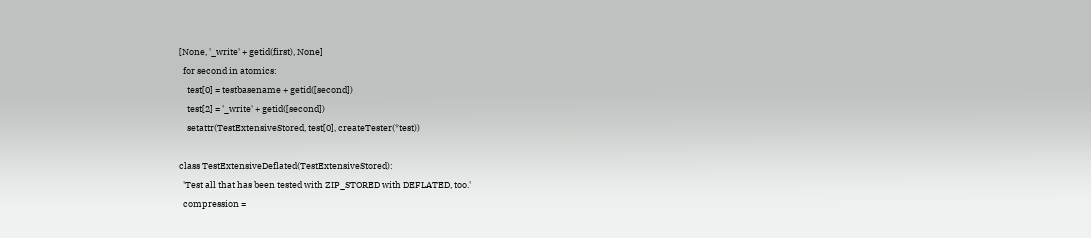[None, '_write' + getid(first), None]
  for second in atomics:
    test[0] = testbasename + getid([second])
    test[2] = '_write' + getid([second])
    setattr(TestExtensiveStored, test[0], createTester(*test))

class TestExtensiveDeflated(TestExtensiveStored):
  'Test all that has been tested with ZIP_STORED with DEFLATED, too.'
  compression =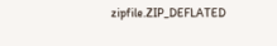zipfile.ZIP_DEFLATED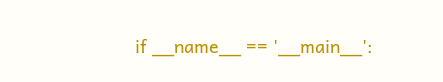if __name__ == '__main__':